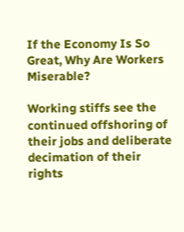If the Economy Is So Great, Why Are Workers Miserable?

Working stiffs see the continued offshoring of their jobs and deliberate decimation of their rights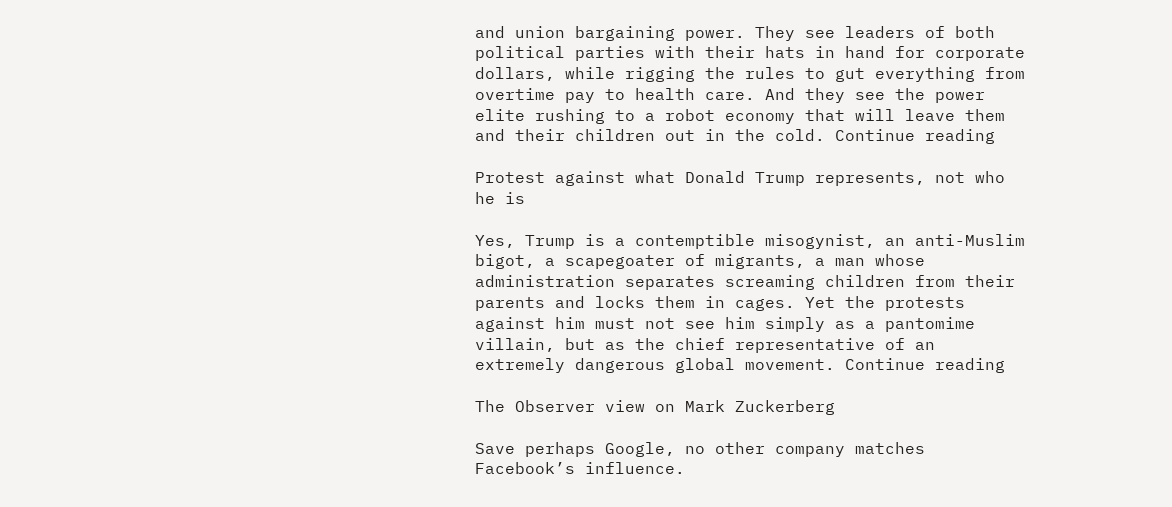and union bargaining power. They see leaders of both political parties with their hats in hand for corporate dollars, while rigging the rules to gut everything from overtime pay to health care. And they see the power elite rushing to a robot economy that will leave them and their children out in the cold. Continue reading

Protest against what Donald Trump represents, not who he is

Yes, Trump is a contemptible misogynist, an anti-Muslim bigot, a scapegoater of migrants, a man whose administration separates screaming children from their parents and locks them in cages. Yet the protests against him must not see him simply as a pantomime villain, but as the chief representative of an extremely dangerous global movement. Continue reading

The Observer view on Mark Zuckerberg

Save perhaps Google, no other company matches Facebook’s influence.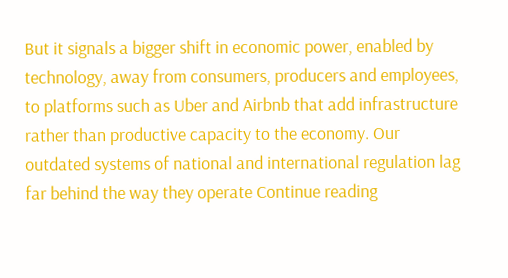But it signals a bigger shift in economic power, enabled by technology, away from consumers, producers and employees, to platforms such as Uber and Airbnb that add infrastructure rather than productive capacity to the economy. Our outdated systems of national and international regulation lag far behind the way they operate Continue reading